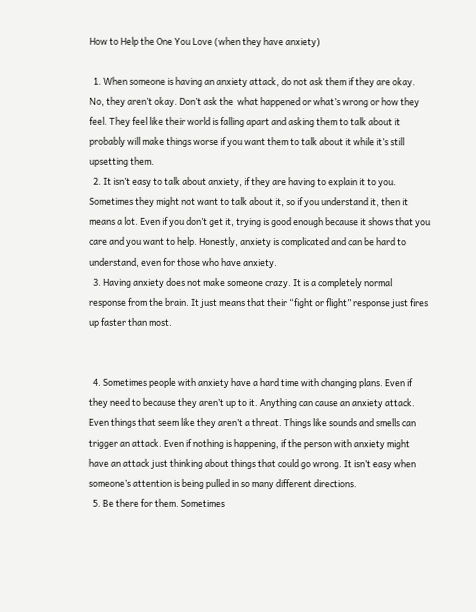How to Help the One You Love (when they have anxiety)

  1. When someone is having an anxiety attack, do not ask them if they are okay. No, they aren’t okay. Don’t ask the  what happened or what’s wrong or how they feel. They feel like their world is falling apart and asking them to talk about it probably will make things worse if you want them to talk about it while it’s still upsetting them.
  2. It isn’t easy to talk about anxiety, if they are having to explain it to you. Sometimes they might not want to talk about it, so if you understand it, then it means a lot. Even if you don’t get it, trying is good enough because it shows that you care and you want to help. Honestly, anxiety is complicated and can be hard to understand, even for those who have anxiety.
  3. Having anxiety does not make someone crazy. It is a completely normal response from the brain. It just means that their “fight or flight” response just fires up faster than most.


  4. Sometimes people with anxiety have a hard time with changing plans. Even if they need to because they aren’t up to it. Anything can cause an anxiety attack. Even things that seem like they aren’t a threat. Things like sounds and smells can trigger an attack. Even if nothing is happening, if the person with anxiety might have an attack just thinking about things that could go wrong. It isn’t easy when someone’s attention is being pulled in so many different directions.
  5. Be there for them. Sometimes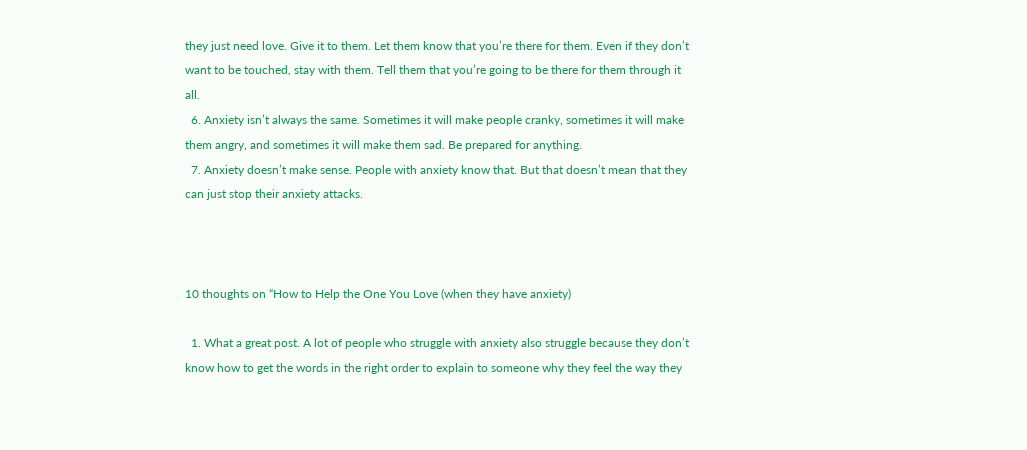they just need love. Give it to them. Let them know that you’re there for them. Even if they don’t want to be touched, stay with them. Tell them that you’re going to be there for them through it all.
  6. Anxiety isn’t always the same. Sometimes it will make people cranky, sometimes it will make them angry, and sometimes it will make them sad. Be prepared for anything.
  7. Anxiety doesn’t make sense. People with anxiety know that. But that doesn’t mean that they can just stop their anxiety attacks.



10 thoughts on “How to Help the One You Love (when they have anxiety)

  1. What a great post. A lot of people who struggle with anxiety also struggle because they don’t know how to get the words in the right order to explain to someone why they feel the way they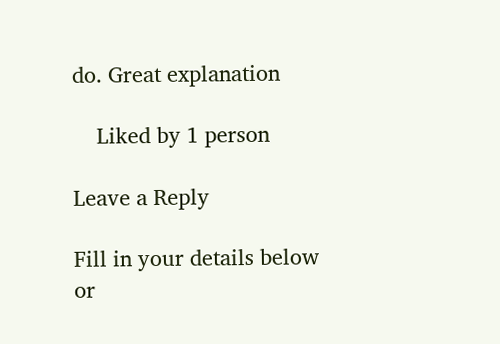do. Great explanation

    Liked by 1 person

Leave a Reply

Fill in your details below or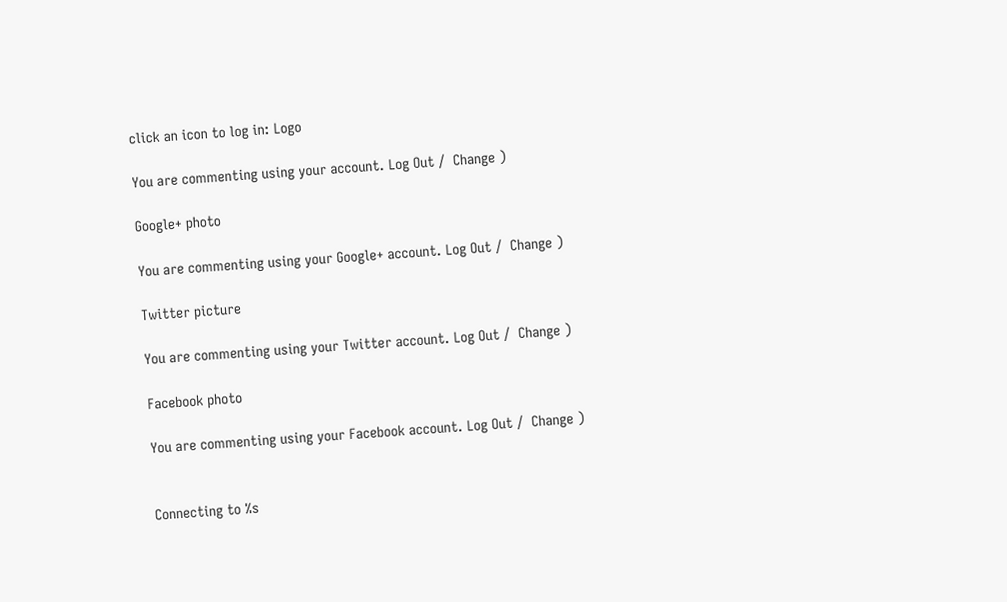click an icon to log in: Logo

You are commenting using your account. Log Out /  Change )

Google+ photo

You are commenting using your Google+ account. Log Out /  Change )

Twitter picture

You are commenting using your Twitter account. Log Out /  Change )

Facebook photo

You are commenting using your Facebook account. Log Out /  Change )


Connecting to %s